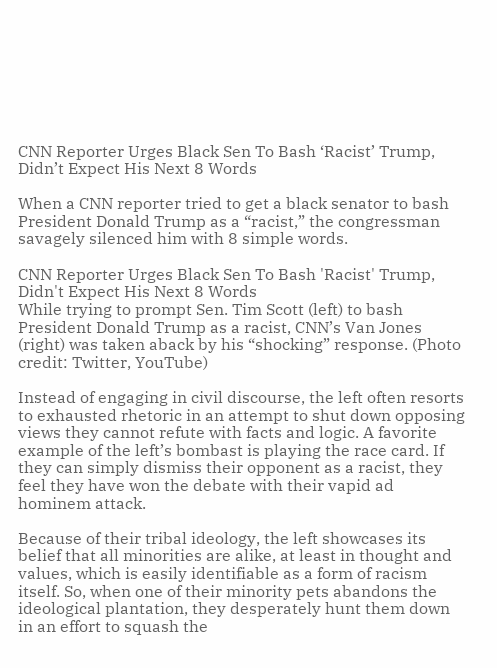CNN Reporter Urges Black Sen To Bash ‘Racist’ Trump, Didn’t Expect His Next 8 Words

When a CNN reporter tried to get a black senator to bash President Donald Trump as a “racist,” the congressman savagely silenced him with 8 simple words.

CNN Reporter Urges Black Sen To Bash 'Racist' Trump, Didn't Expect His Next 8 Words
While trying to prompt Sen. Tim Scott (left) to bash President Donald Trump as a racist, CNN’s Van Jones (right) was taken aback by his “shocking” response. (Photo credit: Twitter, YouTube)

Instead of engaging in civil discourse, the left often resorts to exhausted rhetoric in an attempt to shut down opposing views they cannot refute with facts and logic. A favorite example of the left’s bombast is playing the race card. If they can simply dismiss their opponent as a racist, they feel they have won the debate with their vapid ad hominem attack.

Because of their tribal ideology, the left showcases its belief that all minorities are alike, at least in thought and values, which is easily identifiable as a form of racism itself. So, when one of their minority pets abandons the ideological plantation, they desperately hunt them down in an effort to squash the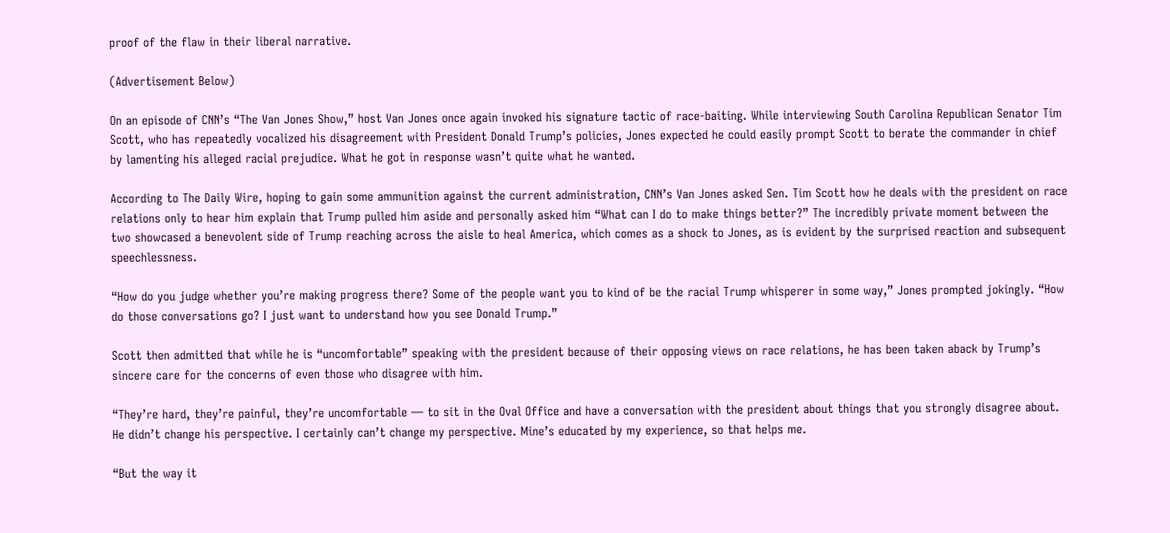proof of the flaw in their liberal narrative.

(Advertisement Below)

On an episode of CNN’s “The Van Jones Show,” host Van Jones once again invoked his signature tactic of race-baiting. While interviewing South Carolina Republican Senator Tim Scott, who has repeatedly vocalized his disagreement with President Donald Trump’s policies, Jones expected he could easily prompt Scott to berate the commander in chief by lamenting his alleged racial prejudice. What he got in response wasn’t quite what he wanted.

According to The Daily Wire, hoping to gain some ammunition against the current administration, CNN’s Van Jones asked Sen. Tim Scott how he deals with the president on race relations only to hear him explain that Trump pulled him aside and personally asked him “What can I do to make things better?” The incredibly private moment between the two showcased a benevolent side of Trump reaching across the aisle to heal America, which comes as a shock to Jones, as is evident by the surprised reaction and subsequent speechlessness.

“How do you judge whether you’re making progress there? Some of the people want you to kind of be the racial Trump whisperer in some way,” Jones prompted jokingly. “How do those conversations go? I just want to understand how you see Donald Trump.”

Scott then admitted that while he is “uncomfortable” speaking with the president because of their opposing views on race relations, he has been taken aback by Trump’s sincere care for the concerns of even those who disagree with him.

“They’re hard, they’re painful, they’re uncomfortable — to sit in the Oval Office and have a conversation with the president about things that you strongly disagree about. He didn’t change his perspective. I certainly can’t change my perspective. Mine’s educated by my experience, so that helps me.

“But the way it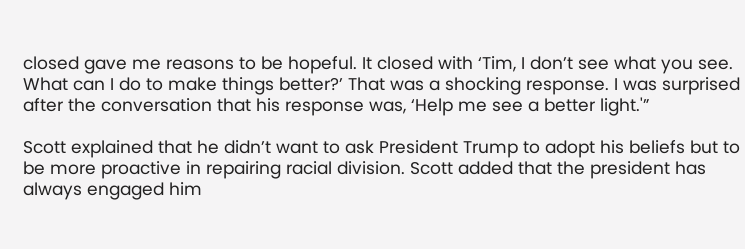closed gave me reasons to be hopeful. It closed with ‘Tim, I don’t see what you see. What can I do to make things better?’ That was a shocking response. I was surprised after the conversation that his response was, ‘Help me see a better light.'”

Scott explained that he didn’t want to ask President Trump to adopt his beliefs but to be more proactive in repairing racial division. Scott added that the president has always engaged him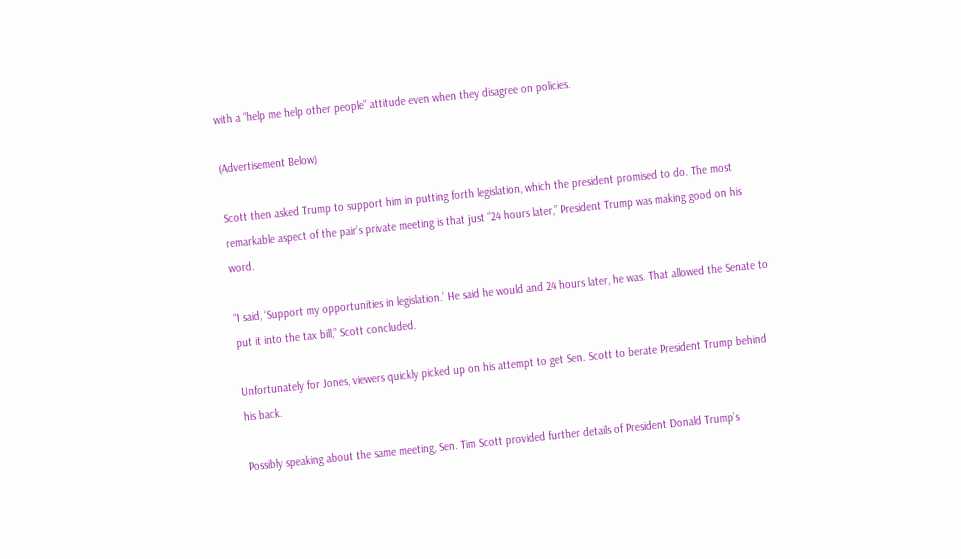with a “help me help other people” attitude even when they disagree on policies.

(Advertisement Below)

Scott then asked Trump to support him in putting forth legislation, which the president promised to do. The most remarkable aspect of the pair’s private meeting is that just “24 hours later,” President Trump was making good on his word.

“I said, ‘Support my opportunities in legislation.’ He said he would and 24 hours later, he was. That allowed the Senate to put it into the tax bill,” Scott concluded.

Unfortunately for Jones, viewers quickly picked up on his attempt to get Sen. Scott to berate President Trump behind his back.

Possibly speaking about the same meeting, Sen. Tim Scott provided further details of President Donald Trump’s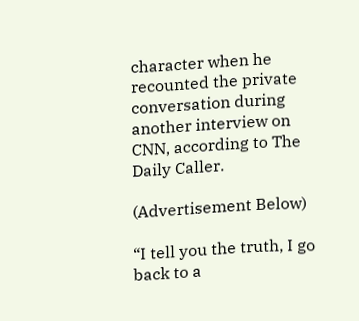character when he recounted the private conversation during another interview on CNN, according to The Daily Caller.

(Advertisement Below)

“I tell you the truth, I go back to a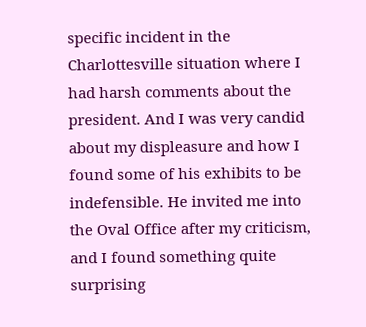specific incident in the Charlottesville situation where I had harsh comments about the president. And I was very candid about my displeasure and how I found some of his exhibits to be indefensible. He invited me into the Oval Office after my criticism, and I found something quite surprising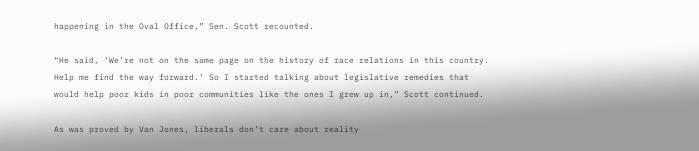happening in the Oval Office,” Sen. Scott recounted.

“He said, ‘We’re not on the same page on the history of race relations in this country. Help me find the way forward.’ So I started talking about legislative remedies that would help poor kids in poor communities like the ones I grew up in,” Scott continued.

As was proved by Van Jones, liberals don’t care about reality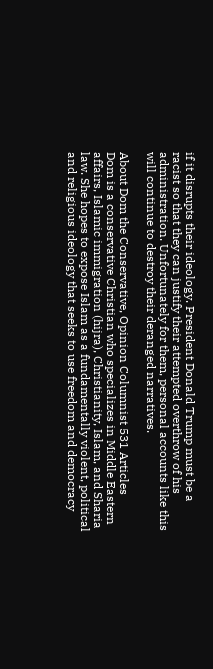if it disrupts their ideology. President Donald Trump must be a racist so that they can justify their attempted overthrow of his administration. Unfortunately for them, personal accounts like this will continue to destroy their deranged narratives.

About Dom the Conservative, Opinion Columnist 531 Articles
Dom is a conservative Christian who specializes in Middle Eastern affairs, Islamic immigration (hijra), Christianity, Islam, and Sharia law. She hopes to expose Islam as a fundamentally violent, political and religious ideology that seeks to use freedom and democracy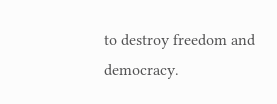to destroy freedom and democracy.